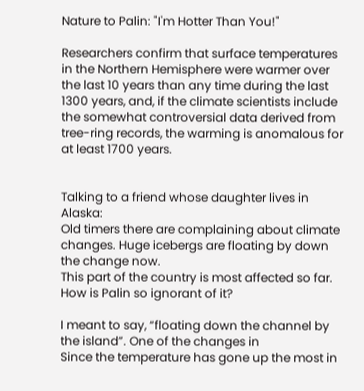Nature to Palin: "I'm Hotter Than You!"

Researchers confirm that surface temperatures in the Northern Hemisphere were warmer over the last 10 years than any time during the last 1300 years, and, if the climate scientists include the somewhat controversial data derived from tree-ring records, the warming is anomalous for at least 1700 years.


Talking to a friend whose daughter lives in Alaska:
Old timers there are complaining about climate changes. Huge icebergs are floating by down the change now.
This part of the country is most affected so far. How is Palin so ignorant of it?

I meant to say, “floating down the channel by the island”. One of the changes in
Since the temperature has gone up the most in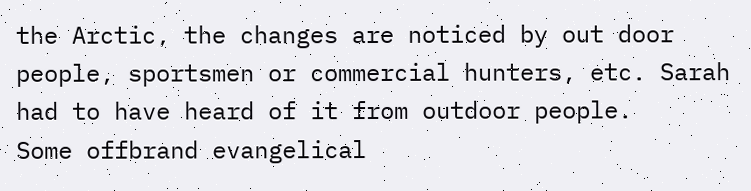the Arctic, the changes are noticed by out door people, sportsmen or commercial hunters, etc. Sarah had to have heard of it from outdoor people.
Some offbrand evangelical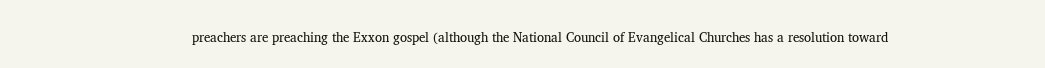preachers are preaching the Exxon gospel (although the National Council of Evangelical Churches has a resolution toward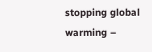stopping global warming –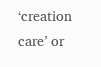‘creation care’ or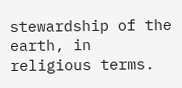stewardship of the earth, in religious terms.